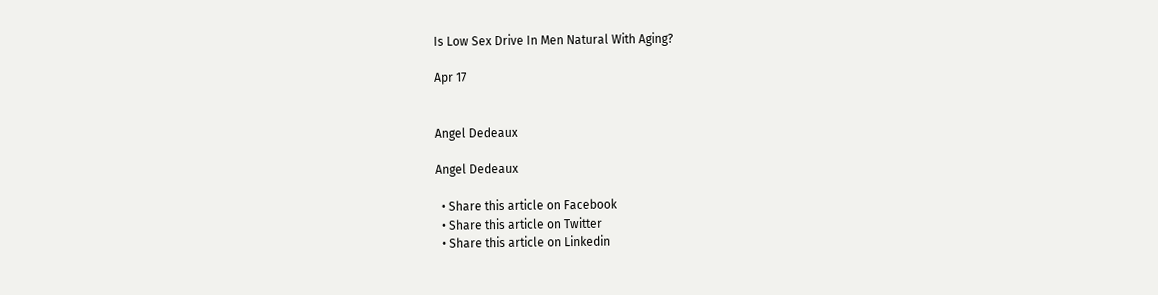Is Low Sex Drive In Men Natural With Aging?

Apr 17


Angel Dedeaux

Angel Dedeaux

  • Share this article on Facebook
  • Share this article on Twitter
  • Share this article on Linkedin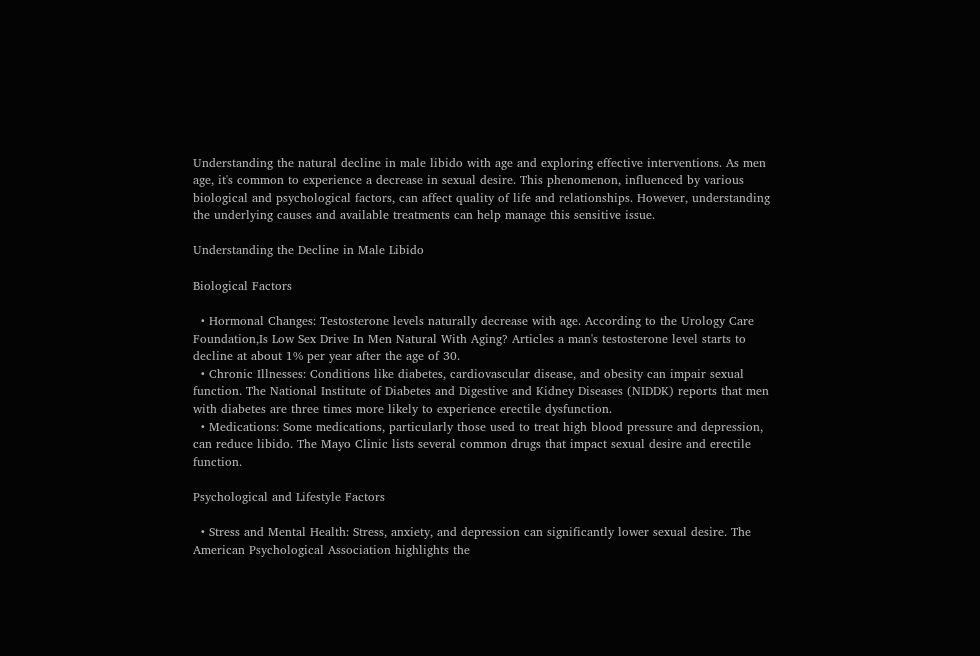Understanding the natural decline in male libido with age and exploring effective interventions. As men age, it's common to experience a decrease in sexual desire. This phenomenon, influenced by various biological and psychological factors, can affect quality of life and relationships. However, understanding the underlying causes and available treatments can help manage this sensitive issue.

Understanding the Decline in Male Libido

Biological Factors

  • Hormonal Changes: Testosterone levels naturally decrease with age. According to the Urology Care Foundation,Is Low Sex Drive In Men Natural With Aging? Articles a man's testosterone level starts to decline at about 1% per year after the age of 30.
  • Chronic Illnesses: Conditions like diabetes, cardiovascular disease, and obesity can impair sexual function. The National Institute of Diabetes and Digestive and Kidney Diseases (NIDDK) reports that men with diabetes are three times more likely to experience erectile dysfunction.
  • Medications: Some medications, particularly those used to treat high blood pressure and depression, can reduce libido. The Mayo Clinic lists several common drugs that impact sexual desire and erectile function.

Psychological and Lifestyle Factors

  • Stress and Mental Health: Stress, anxiety, and depression can significantly lower sexual desire. The American Psychological Association highlights the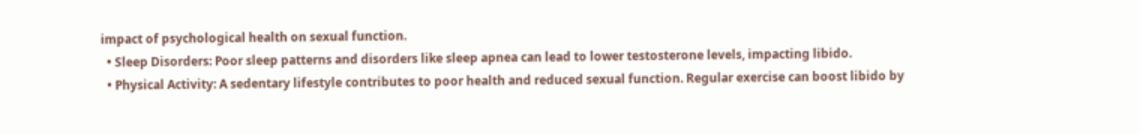impact of psychological health on sexual function.
  • Sleep Disorders: Poor sleep patterns and disorders like sleep apnea can lead to lower testosterone levels, impacting libido.
  • Physical Activity: A sedentary lifestyle contributes to poor health and reduced sexual function. Regular exercise can boost libido by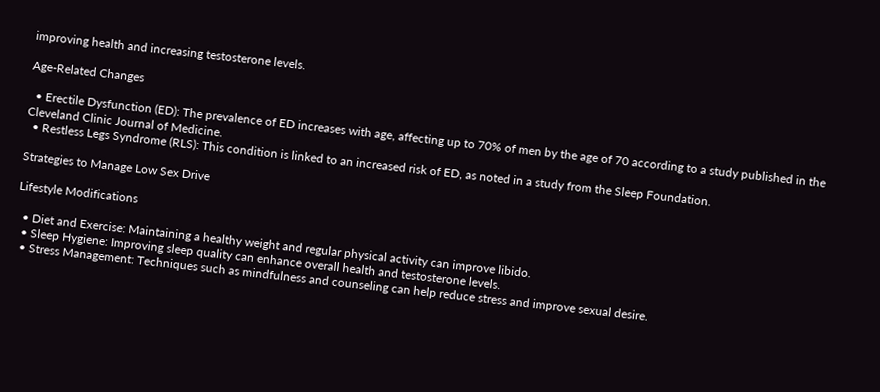improving health and increasing testosterone levels.

Age-Related Changes

  • Erectile Dysfunction (ED): The prevalence of ED increases with age, affecting up to 70% of men by the age of 70 according to a study published in the Cleveland Clinic Journal of Medicine.
  • Restless Legs Syndrome (RLS): This condition is linked to an increased risk of ED, as noted in a study from the Sleep Foundation.

Strategies to Manage Low Sex Drive

Lifestyle Modifications

  • Diet and Exercise: Maintaining a healthy weight and regular physical activity can improve libido.
  • Sleep Hygiene: Improving sleep quality can enhance overall health and testosterone levels.
  • Stress Management: Techniques such as mindfulness and counseling can help reduce stress and improve sexual desire.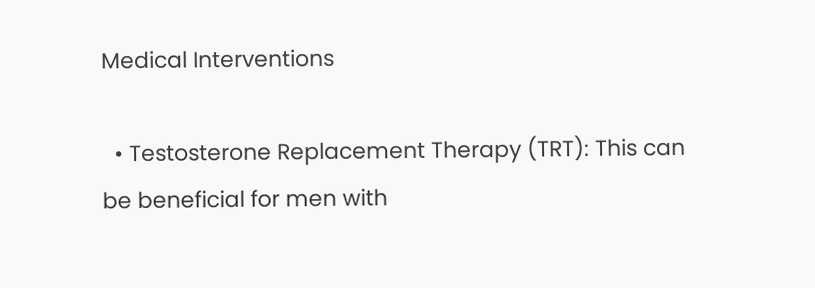Medical Interventions

  • Testosterone Replacement Therapy (TRT): This can be beneficial for men with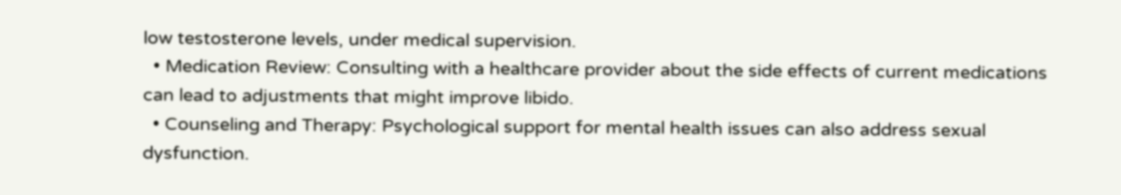low testosterone levels, under medical supervision.
  • Medication Review: Consulting with a healthcare provider about the side effects of current medications can lead to adjustments that might improve libido.
  • Counseling and Therapy: Psychological support for mental health issues can also address sexual dysfunction.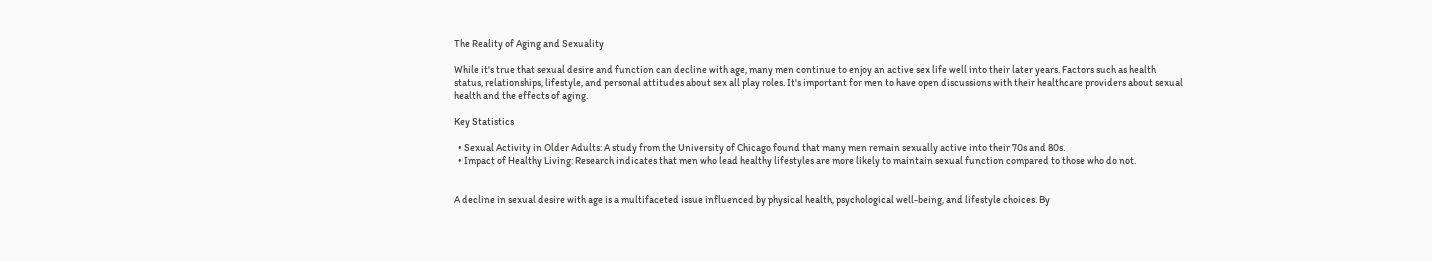The Reality of Aging and Sexuality

While it's true that sexual desire and function can decline with age, many men continue to enjoy an active sex life well into their later years. Factors such as health status, relationships, lifestyle, and personal attitudes about sex all play roles. It's important for men to have open discussions with their healthcare providers about sexual health and the effects of aging.

Key Statistics

  • Sexual Activity in Older Adults: A study from the University of Chicago found that many men remain sexually active into their 70s and 80s.
  • Impact of Healthy Living: Research indicates that men who lead healthy lifestyles are more likely to maintain sexual function compared to those who do not.


A decline in sexual desire with age is a multifaceted issue influenced by physical health, psychological well-being, and lifestyle choices. By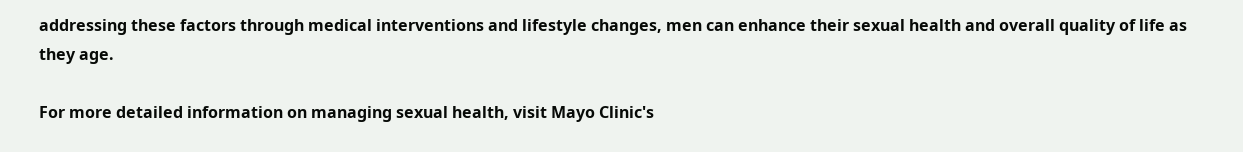addressing these factors through medical interventions and lifestyle changes, men can enhance their sexual health and overall quality of life as they age.

For more detailed information on managing sexual health, visit Mayo Clinic's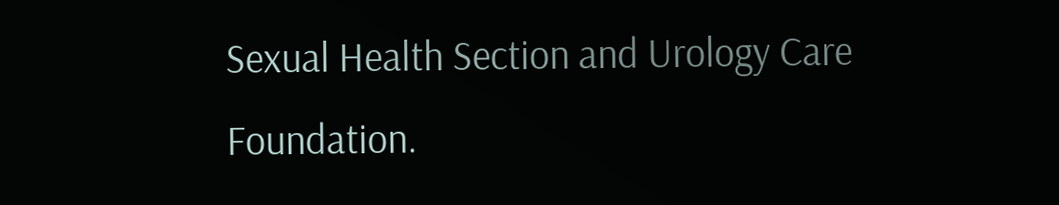Sexual Health Section and Urology Care Foundation.